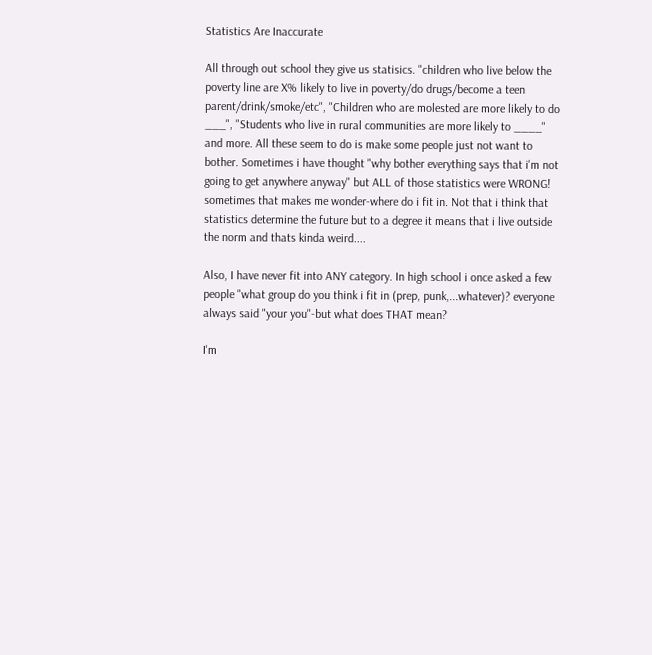Statistics Are Inaccurate

All through out school they give us statisics. "children who live below the poverty line are X% likely to live in poverty/do drugs/become a teen parent/drink/smoke/etc", "Children who are molested are more likely to do ___", "Students who live in rural communities are more likely to ____" and more. All these seem to do is make some people just not want to bother. Sometimes i have thought "why bother everything says that i'm not going to get anywhere anyway" but ALL of those statistics were WRONG! sometimes that makes me wonder-where do i fit in. Not that i think that statistics determine the future but to a degree it means that i live outside the norm and thats kinda weird....

Also, I have never fit into ANY category. In high school i once asked a few people "what group do you think i fit in (prep, punk,...whatever)? everyone always said "your you"-but what does THAT mean?

I'm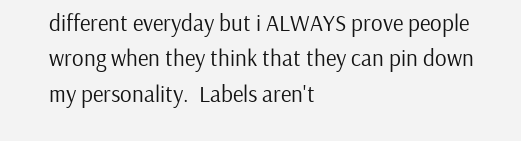different everyday but i ALWAYS prove people wrong when they think that they can pin down my personality.  Labels aren't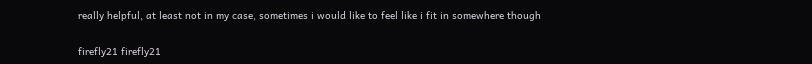really helpful, at least not in my case, sometimes i would like to feel like i fit in somewhere though

firefly21 firefly21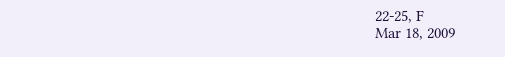22-25, F
Mar 18, 2009